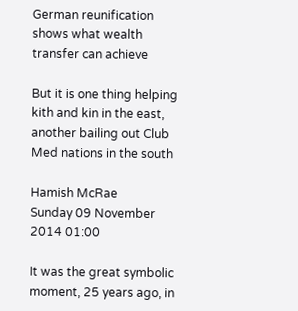German reunification shows what wealth transfer can achieve

But it is one thing helping kith and kin in the east, another bailing out Club Med nations in the south

Hamish McRae
Sunday 09 November 2014 01:00

It was the great symbolic moment, 25 years ago, in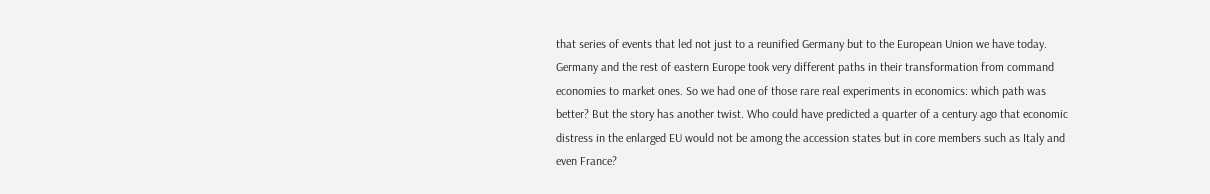that series of events that led not just to a reunified Germany but to the European Union we have today. Germany and the rest of eastern Europe took very different paths in their transformation from command economies to market ones. So we had one of those rare real experiments in economics: which path was better? But the story has another twist. Who could have predicted a quarter of a century ago that economic distress in the enlarged EU would not be among the accession states but in core members such as Italy and even France?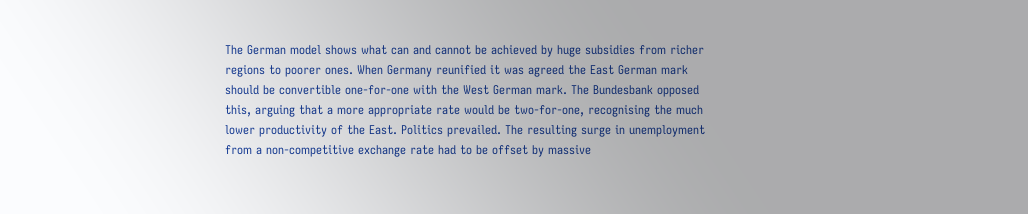The German model shows what can and cannot be achieved by huge subsidies from richer regions to poorer ones. When Germany reunified it was agreed the East German mark should be convertible one-for-one with the West German mark. The Bundesbank opposed this, arguing that a more appropriate rate would be two-for-one, recognising the much lower productivity of the East. Politics prevailed. The resulting surge in unemployment from a non-competitive exchange rate had to be offset by massive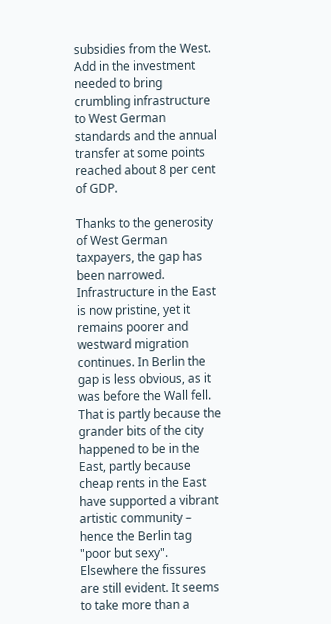subsidies from the West. Add in the investment needed to bring crumbling infrastructure to West German standards and the annual transfer at some points reached about 8 per cent of GDP.

Thanks to the generosity of West German taxpayers, the gap has been narrowed. Infrastructure in the East is now pristine, yet it remains poorer and westward migration continues. In Berlin the gap is less obvious, as it was before the Wall fell. That is partly because the grander bits of the city happened to be in the East, partly because cheap rents in the East have supported a vibrant artistic community – hence the Berlin tag "poor but sexy". Elsewhere the fissures are still evident. It seems to take more than a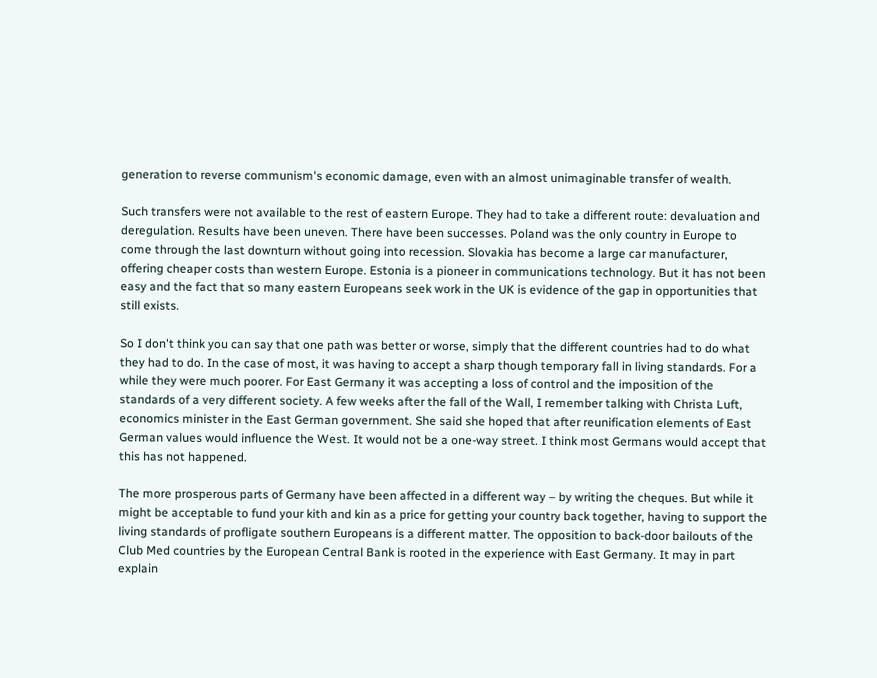generation to reverse communism's economic damage, even with an almost unimaginable transfer of wealth.

Such transfers were not available to the rest of eastern Europe. They had to take a different route: devaluation and deregulation. Results have been uneven. There have been successes. Poland was the only country in Europe to come through the last downturn without going into recession. Slovakia has become a large car manufacturer, offering cheaper costs than western Europe. Estonia is a pioneer in communications technology. But it has not been easy and the fact that so many eastern Europeans seek work in the UK is evidence of the gap in opportunities that still exists.

So I don't think you can say that one path was better or worse, simply that the different countries had to do what they had to do. In the case of most, it was having to accept a sharp though temporary fall in living standards. For a while they were much poorer. For East Germany it was accepting a loss of control and the imposition of the standards of a very different society. A few weeks after the fall of the Wall, I remember talking with Christa Luft, economics minister in the East German government. She said she hoped that after reunification elements of East German values would influence the West. It would not be a one-way street. I think most Germans would accept that this has not happened.

The more prosperous parts of Germany have been affected in a different way – by writing the cheques. But while it might be acceptable to fund your kith and kin as a price for getting your country back together, having to support the living standards of profligate southern Europeans is a different matter. The opposition to back-door bailouts of the Club Med countries by the European Central Bank is rooted in the experience with East Germany. It may in part explain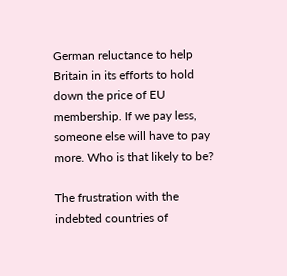German reluctance to help Britain in its efforts to hold down the price of EU membership. If we pay less, someone else will have to pay more. Who is that likely to be?

The frustration with the indebted countries of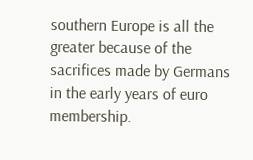southern Europe is all the greater because of the sacrifices made by Germans in the early years of euro membership.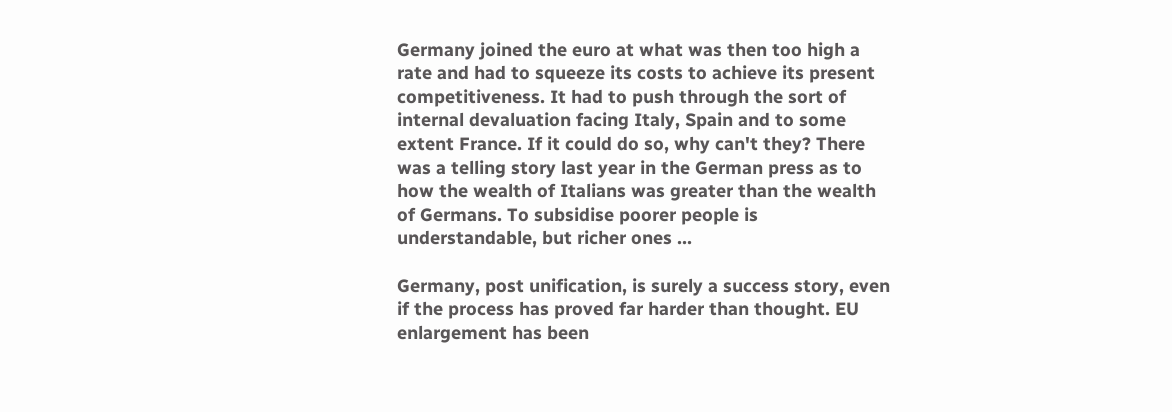Germany joined the euro at what was then too high a rate and had to squeeze its costs to achieve its present competitiveness. It had to push through the sort of internal devaluation facing Italy, Spain and to some extent France. If it could do so, why can't they? There was a telling story last year in the German press as to how the wealth of Italians was greater than the wealth of Germans. To subsidise poorer people is understandable, but richer ones ...

Germany, post unification, is surely a success story, even if the process has proved far harder than thought. EU enlargement has been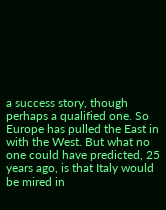a success story, though perhaps a qualified one. So Europe has pulled the East in with the West. But what no one could have predicted, 25 years ago, is that Italy would be mired in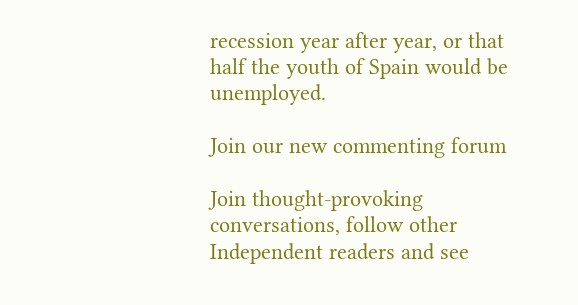recession year after year, or that half the youth of Spain would be unemployed.

Join our new commenting forum

Join thought-provoking conversations, follow other Independent readers and see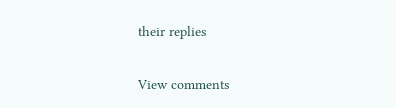their replies

View comments